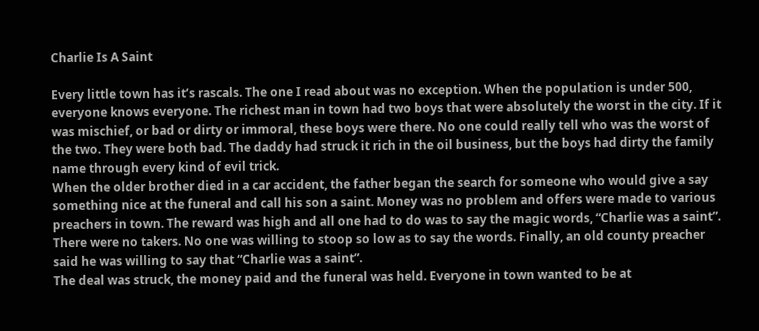Charlie Is A Saint

Every little town has it’s rascals. The one I read about was no exception. When the population is under 500, everyone knows everyone. The richest man in town had two boys that were absolutely the worst in the city. If it was mischief, or bad or dirty or immoral, these boys were there. No one could really tell who was the worst of the two. They were both bad. The daddy had struck it rich in the oil business, but the boys had dirty the family name through every kind of evil trick.
When the older brother died in a car accident, the father began the search for someone who would give a say something nice at the funeral and call his son a saint. Money was no problem and offers were made to various preachers in town. The reward was high and all one had to do was to say the magic words, “Charlie was a saint”.
There were no takers. No one was willing to stoop so low as to say the words. Finally, an old county preacher said he was willing to say that “Charlie was a saint”.
The deal was struck, the money paid and the funeral was held. Everyone in town wanted to be at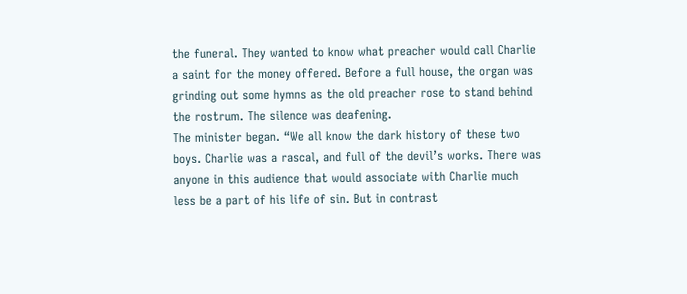the funeral. They wanted to know what preacher would call Charlie a saint for the money offered. Before a full house, the organ was grinding out some hymns as the old preacher rose to stand behind the rostrum. The silence was deafening.
The minister began. “We all know the dark history of these two boys. Charlie was a rascal, and full of the devil’s works. There was anyone in this audience that would associate with Charlie much less be a part of his life of sin. But in contrast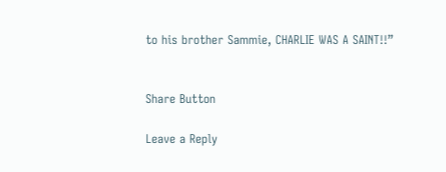to his brother Sammie, CHARLIE WAS A SAINT!!”


Share Button

Leave a Reply